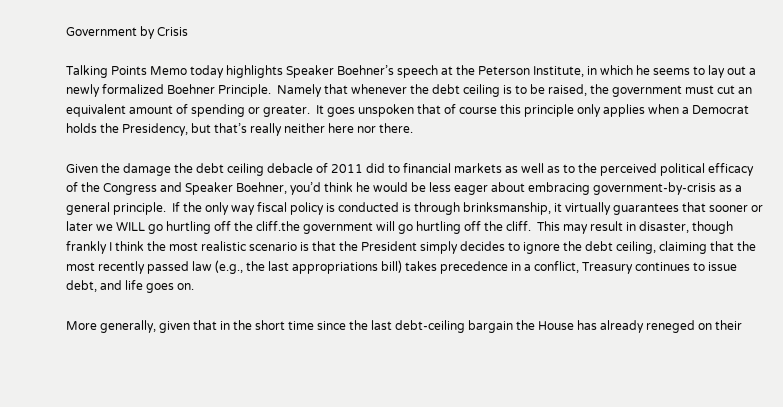Government by Crisis

Talking Points Memo today highlights Speaker Boehner’s speech at the Peterson Institute, in which he seems to lay out a newly formalized Boehner Principle.  Namely that whenever the debt ceiling is to be raised, the government must cut an equivalent amount of spending or greater.  It goes unspoken that of course this principle only applies when a Democrat holds the Presidency, but that’s really neither here nor there.

Given the damage the debt ceiling debacle of 2011 did to financial markets as well as to the perceived political efficacy of the Congress and Speaker Boehner, you’d think he would be less eager about embracing government-by-crisis as a general principle.  If the only way fiscal policy is conducted is through brinksmanship, it virtually guarantees that sooner or later we WILL go hurtling off the cliff.the government will go hurtling off the cliff.  This may result in disaster, though frankly I think the most realistic scenario is that the President simply decides to ignore the debt ceiling, claiming that the most recently passed law (e.g., the last appropriations bill) takes precedence in a conflict, Treasury continues to issue debt, and life goes on.

More generally, given that in the short time since the last debt-ceiling bargain the House has already reneged on their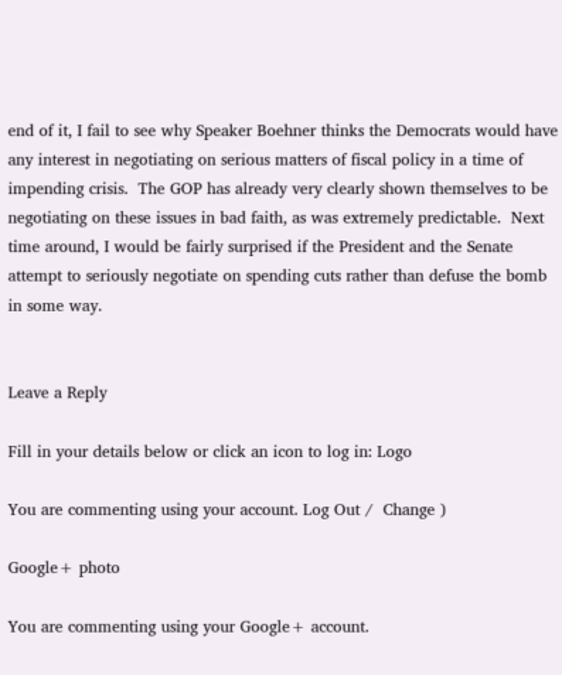end of it, I fail to see why Speaker Boehner thinks the Democrats would have any interest in negotiating on serious matters of fiscal policy in a time of impending crisis.  The GOP has already very clearly shown themselves to be negotiating on these issues in bad faith, as was extremely predictable.  Next time around, I would be fairly surprised if the President and the Senate attempt to seriously negotiate on spending cuts rather than defuse the bomb in some way.


Leave a Reply

Fill in your details below or click an icon to log in: Logo

You are commenting using your account. Log Out /  Change )

Google+ photo

You are commenting using your Google+ account.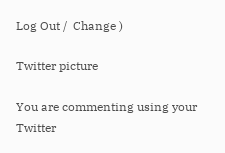Log Out /  Change )

Twitter picture

You are commenting using your Twitter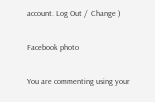account. Log Out /  Change )

Facebook photo

You are commenting using your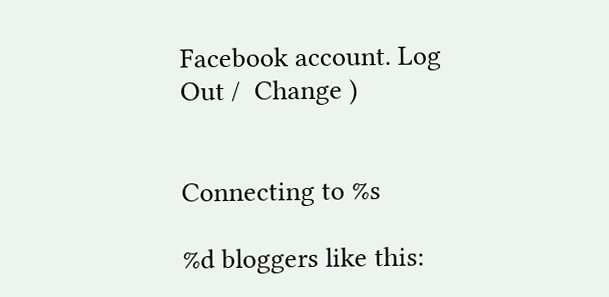Facebook account. Log Out /  Change )


Connecting to %s

%d bloggers like this: